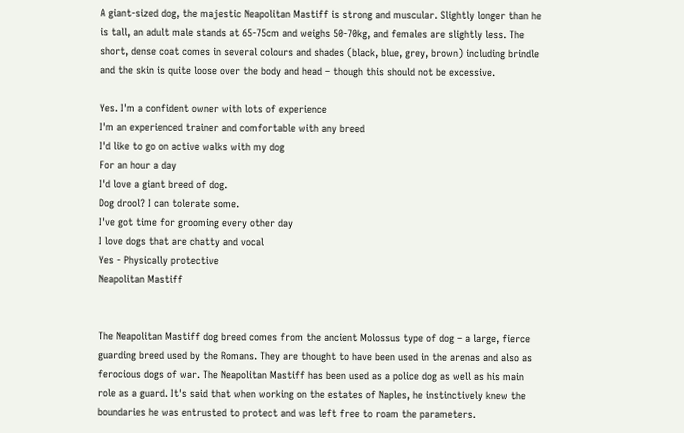A giant-sized dog, the majestic Neapolitan Mastiff is strong and muscular. Slightly longer than he is tall, an adult male stands at 65-75cm and weighs 50-70kg, and females are slightly less. The short, dense coat comes in several colours and shades (black, blue, grey, brown) including brindle and the skin is quite loose over the body and head – though this should not be excessive.

Yes. I'm a confident owner with lots of experience
I'm an experienced trainer and comfortable with any breed
I'd like to go on active walks with my dog
For an hour a day
I'd love a giant breed of dog.
Dog drool? I can tolerate some.
I've got time for grooming every other day
I love dogs that are chatty and vocal
Yes - Physically protective
Neapolitan Mastiff


The Neapolitan Mastiff dog breed comes from the ancient Molossus type of dog – a large, fierce guarding breed used by the Romans. They are thought to have been used in the arenas and also as ferocious dogs of war. The Neapolitan Mastiff has been used as a police dog as well as his main role as a guard. It's said that when working on the estates of Naples, he instinctively knew the boundaries he was entrusted to protect and was left free to roam the parameters.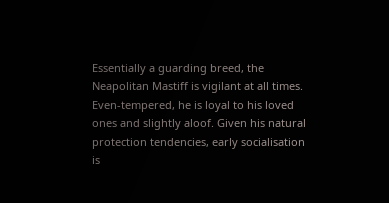Essentially a guarding breed, the Neapolitan Mastiff is vigilant at all times. Even-tempered, he is loyal to his loved ones and slightly aloof. Given his natural protection tendencies, early socialisation is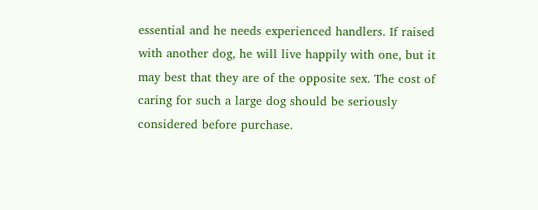essential and he needs experienced handlers. If raised with another dog, he will live happily with one, but it may best that they are of the opposite sex. The cost of caring for such a large dog should be seriously considered before purchase.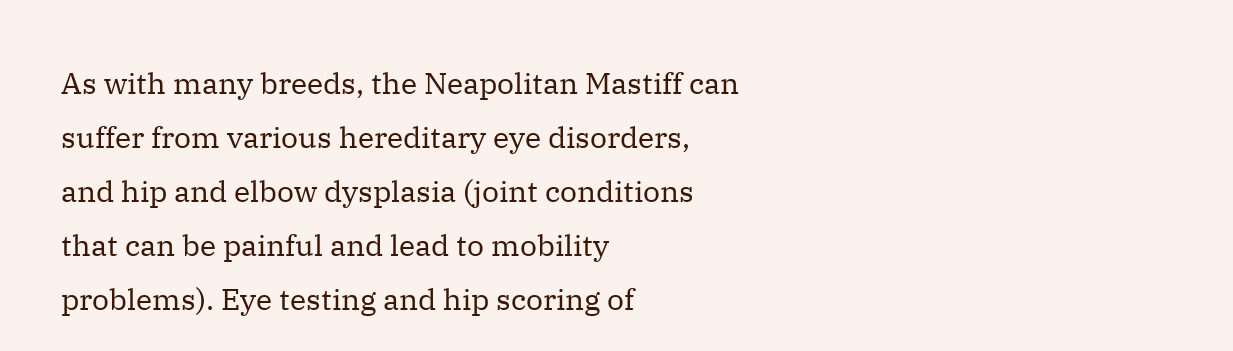As with many breeds, the Neapolitan Mastiff can suffer from various hereditary eye disorders, and hip and elbow dysplasia (joint conditions that can be painful and lead to mobility problems). Eye testing and hip scoring of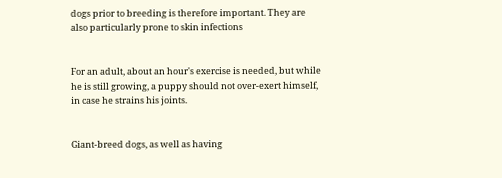dogs prior to breeding is therefore important. They are also particularly prone to skin infections


For an adult, about an hour's exercise is needed, but while he is still growing, a puppy should not over-exert himself, in case he strains his joints.


Giant-breed dogs, as well as having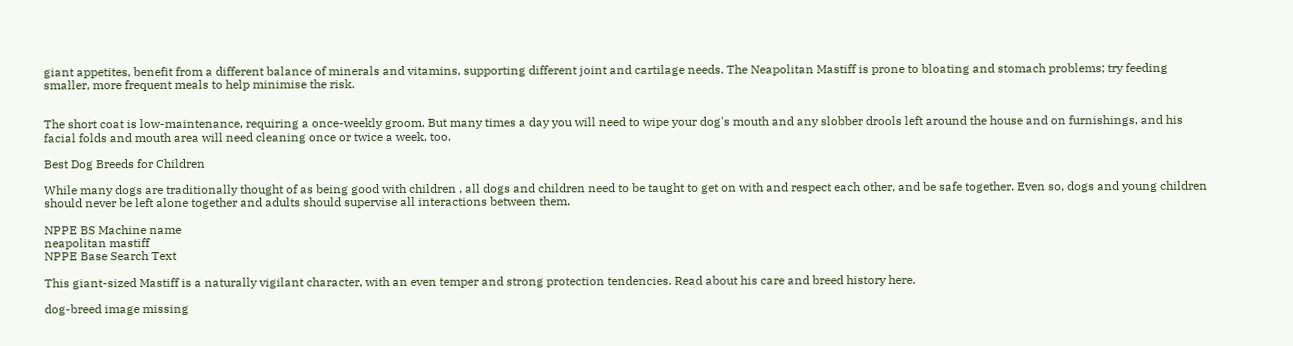giant appetites, benefit from a different balance of minerals and vitamins, supporting different joint and cartilage needs. The Neapolitan Mastiff is prone to bloating and stomach problems; try feeding smaller, more frequent meals to help minimise the risk.


The short coat is low-maintenance, requiring a once-weekly groom. But many times a day you will need to wipe your dog's mouth and any slobber drools left around the house and on furnishings, and his facial folds and mouth area will need cleaning once or twice a week, too.

Best Dog Breeds for Children

While many dogs are traditionally thought of as being good with children , all dogs and children need to be taught to get on with and respect each other, and be safe together. Even so, dogs and young children should never be left alone together and adults should supervise all interactions between them.

NPPE BS Machine name
neapolitan mastiff
NPPE Base Search Text

This giant-sized Mastiff is a naturally vigilant character, with an even temper and strong protection tendencies. Read about his care and breed history here.

dog-breed image missing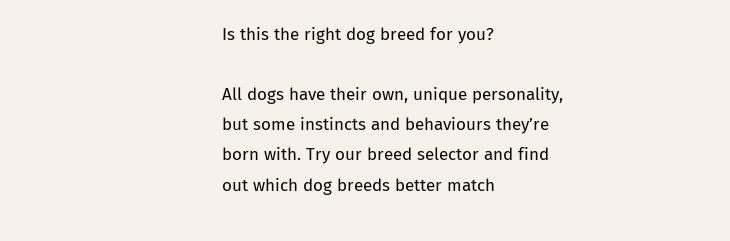Is this the right dog breed for you?

All dogs have their own, unique personality, but some instincts and behaviours they’re born with. Try our breed selector and find out which dog breeds better match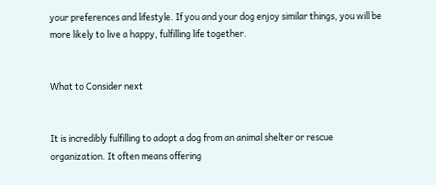your preferences and lifestyle. If you and your dog enjoy similar things, you will be more likely to live a happy, fulfilling life together.


What to Consider next


It is incredibly fulfilling to adopt a dog from an animal shelter or rescue organization. It often means offering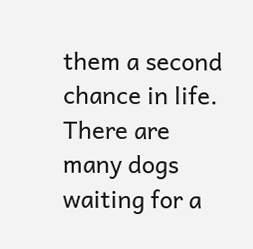them a second chance in life. There are many dogs waiting for a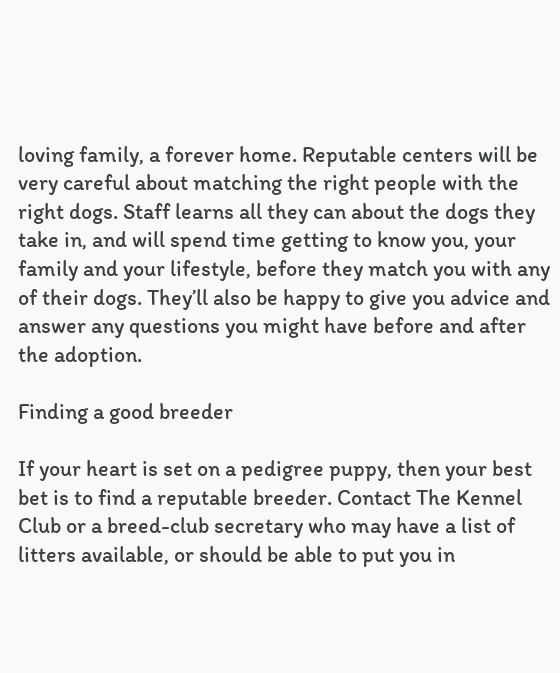loving family, a forever home. Reputable centers will be very careful about matching the right people with the right dogs. Staff learns all they can about the dogs they take in, and will spend time getting to know you, your family and your lifestyle, before they match you with any of their dogs. They’ll also be happy to give you advice and answer any questions you might have before and after the adoption.

Finding a good breeder

If your heart is set on a pedigree puppy, then your best bet is to find a reputable breeder. Contact The Kennel Club or a breed-club secretary who may have a list of litters available, or should be able to put you in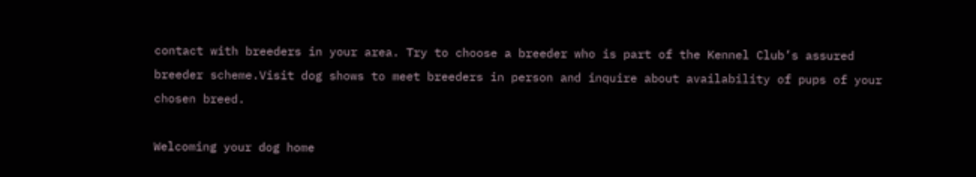contact with breeders in your area. Try to choose a breeder who is part of the Kennel Club’s assured breeder scheme.Visit dog shows to meet breeders in person and inquire about availability of pups of your chosen breed.

Welcoming your dog home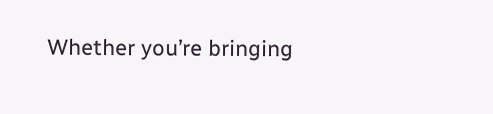Whether you’re bringing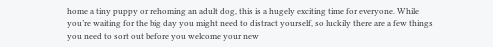home a tiny puppy or rehoming an adult dog, this is a hugely exciting time for everyone. While you’re waiting for the big day you might need to distract yourself, so luckily there are a few things you need to sort out before you welcome your new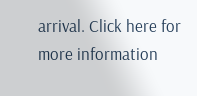arrival. Click here for more information